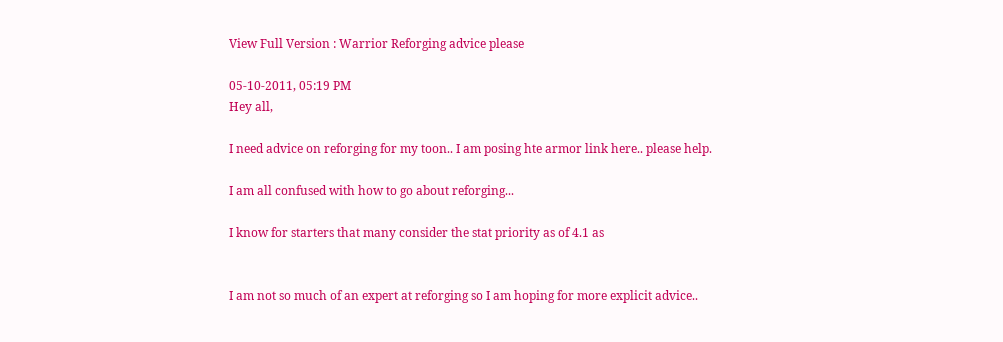View Full Version : Warrior Reforging advice please

05-10-2011, 05:19 PM
Hey all,

I need advice on reforging for my toon.. I am posing hte armor link here.. please help.

I am all confused with how to go about reforging...

I know for starters that many consider the stat priority as of 4.1 as


I am not so much of an expert at reforging so I am hoping for more explicit advice..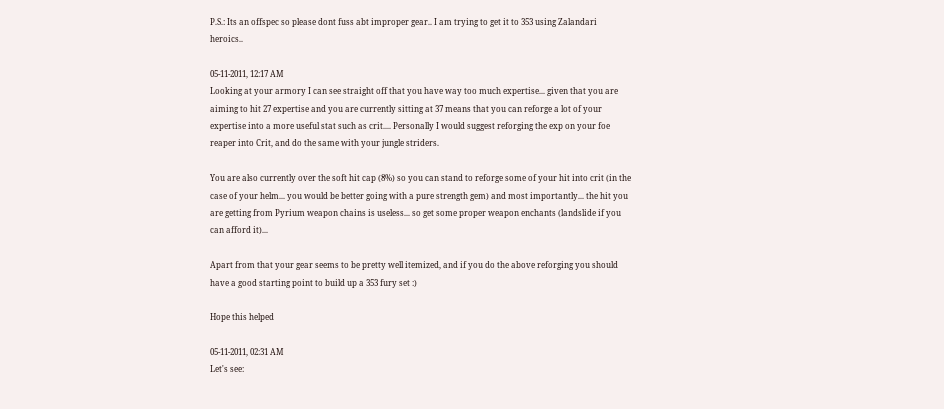P.S.: Its an offspec so please dont fuss abt improper gear.. I am trying to get it to 353 using Zalandari heroics..

05-11-2011, 12:17 AM
Looking at your armory I can see straight off that you have way too much expertise... given that you are aiming to hit 27 expertise and you are currently sitting at 37 means that you can reforge a lot of your expertise into a more useful stat such as crit.... Personally I would suggest reforging the exp on your foe reaper into Crit, and do the same with your jungle striders.

You are also currently over the soft hit cap (8%) so you can stand to reforge some of your hit into crit (in the case of your helm... you would be better going with a pure strength gem) and most importantly... the hit you are getting from Pyrium weapon chains is useless... so get some proper weapon enchants (landslide if you can afford it)...

Apart from that your gear seems to be pretty well itemized, and if you do the above reforging you should have a good starting point to build up a 353 fury set :)

Hope this helped

05-11-2011, 02:31 AM
Let's see: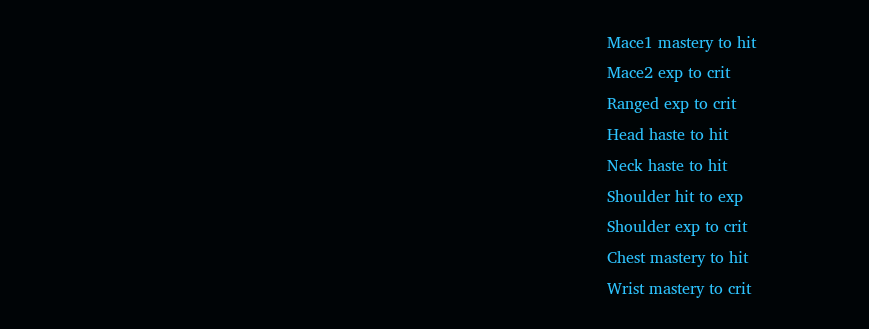Mace1 mastery to hit
Mace2 exp to crit
Ranged exp to crit
Head haste to hit
Neck haste to hit
Shoulder hit to exp
Shoulder exp to crit
Chest mastery to hit
Wrist mastery to crit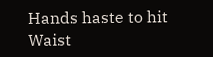Hands haste to hit
Waist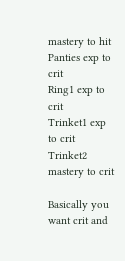mastery to hit
Panties exp to crit
Ring1 exp to crit
Trinket1 exp to crit
Trinket2 mastery to crit

Basically you want crit and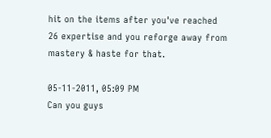hit on the items after you've reached 26 expertise and you reforge away from mastery & haste for that.

05-11-2011, 05:09 PM
Can you guys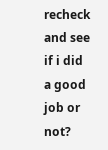recheck and see if i did a good job or not?